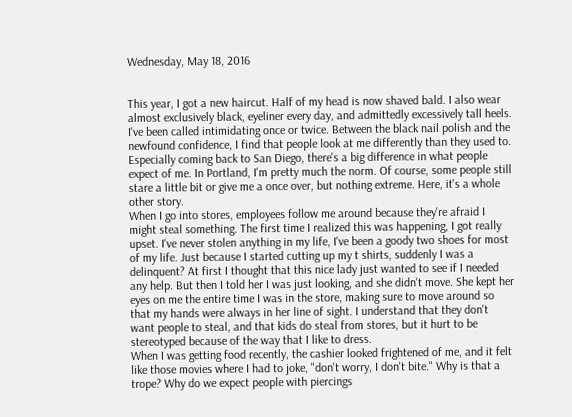Wednesday, May 18, 2016


This year, I got a new haircut. Half of my head is now shaved bald. I also wear almost exclusively black, eyeliner every day, and admittedly excessively tall heels. I've been called intimidating once or twice. Between the black nail polish and the newfound confidence, I find that people look at me differently than they used to. Especially coming back to San Diego, there's a big difference in what people expect of me. In Portland, I'm pretty much the norm. Of course, some people still stare a little bit or give me a once over, but nothing extreme. Here, it's a whole other story.
When I go into stores, employees follow me around because they're afraid I might steal something. The first time I realized this was happening, I got really upset. I've never stolen anything in my life, I've been a goody two shoes for most of my life. Just because I started cutting up my t shirts, suddenly I was a delinquent? At first I thought that this nice lady just wanted to see if I needed any help. But then I told her I was just looking, and she didn't move. She kept her eyes on me the entire time I was in the store, making sure to move around so that my hands were always in her line of sight. I understand that they don't want people to steal, and that kids do steal from stores, but it hurt to be stereotyped because of the way that I like to dress.
When I was getting food recently, the cashier looked frightened of me, and it felt like those movies where I had to joke, "don't worry, I don't bite." Why is that a trope? Why do we expect people with piercings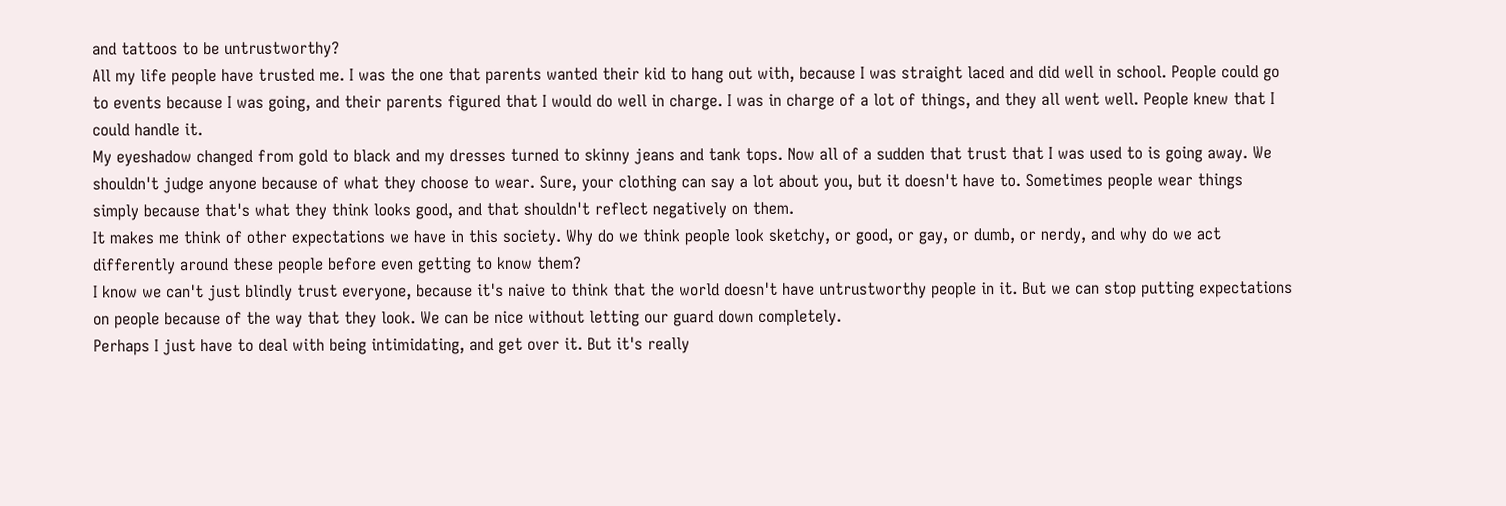and tattoos to be untrustworthy?
All my life people have trusted me. I was the one that parents wanted their kid to hang out with, because I was straight laced and did well in school. People could go to events because I was going, and their parents figured that I would do well in charge. I was in charge of a lot of things, and they all went well. People knew that I could handle it.
My eyeshadow changed from gold to black and my dresses turned to skinny jeans and tank tops. Now all of a sudden that trust that I was used to is going away. We shouldn't judge anyone because of what they choose to wear. Sure, your clothing can say a lot about you, but it doesn't have to. Sometimes people wear things simply because that's what they think looks good, and that shouldn't reflect negatively on them.
It makes me think of other expectations we have in this society. Why do we think people look sketchy, or good, or gay, or dumb, or nerdy, and why do we act differently around these people before even getting to know them?
I know we can't just blindly trust everyone, because it's naive to think that the world doesn't have untrustworthy people in it. But we can stop putting expectations on people because of the way that they look. We can be nice without letting our guard down completely.
Perhaps I just have to deal with being intimidating, and get over it. But it's really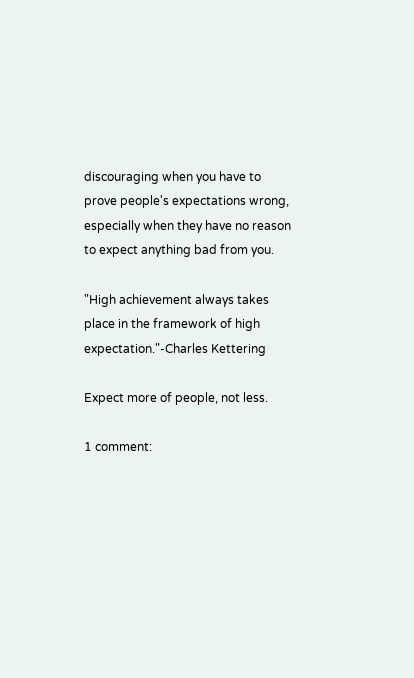discouraging when you have to prove people's expectations wrong, especially when they have no reason to expect anything bad from you.

"High achievement always takes place in the framework of high expectation."-Charles Kettering

Expect more of people, not less.

1 comment: